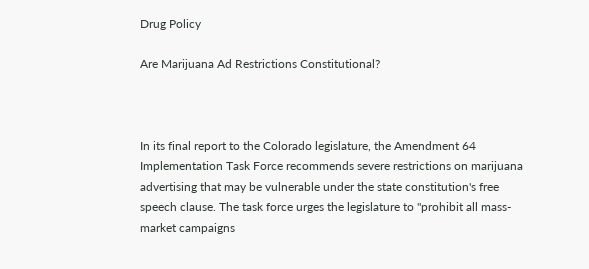Drug Policy

Are Marijuana Ad Restrictions Constitutional?



In its final report to the Colorado legislature, the Amendment 64 Implementation Task Force recommends severe restrictions on marijuana advertising that may be vulnerable under the state constitution's free speech clause. The task force urges the legislature to "prohibit all mass-market campaigns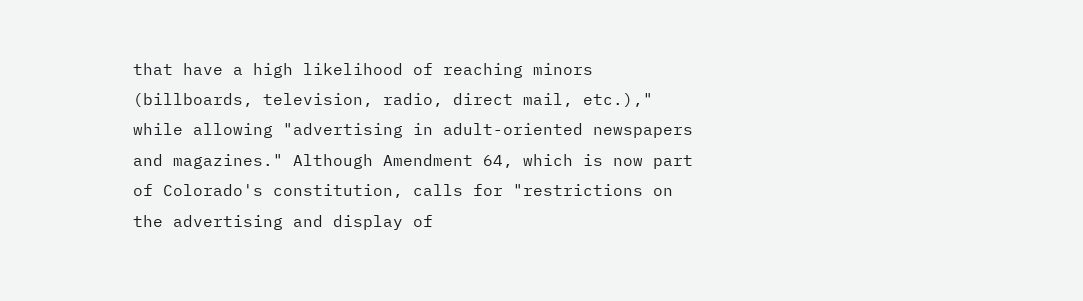that have a high likelihood of reaching minors (billboards, television, radio, direct mail, etc.)," while allowing "advertising in adult-oriented newspapers and magazines." Although Amendment 64, which is now part of Colorado's constitution, calls for "restrictions on the advertising and display of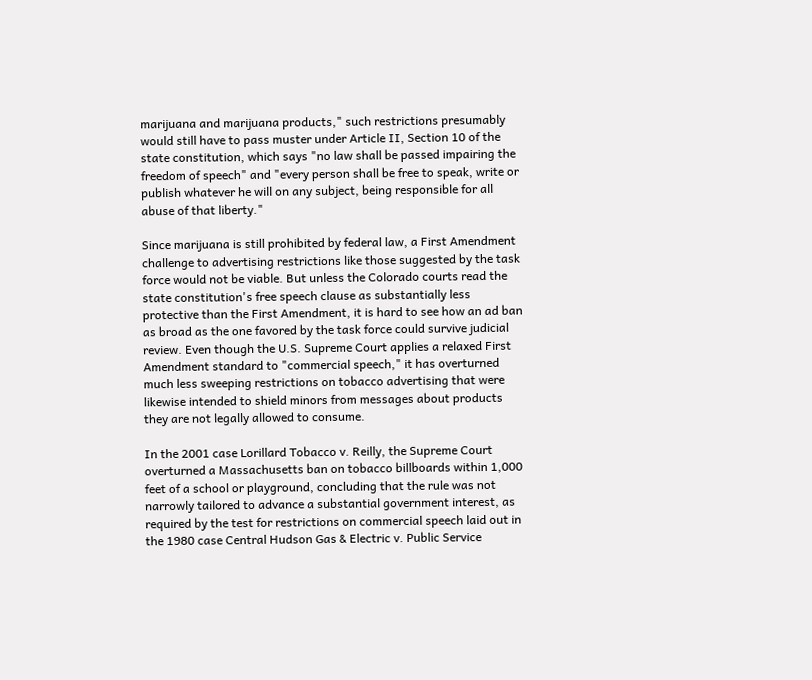marijuana and marijuana products," such restrictions presumably would still have to pass muster under Article II, Section 10 of the state constitution, which says "no law shall be passed impairing the freedom of speech" and "every person shall be free to speak, write or publish whatever he will on any subject, being responsible for all abuse of that liberty."

Since marijuana is still prohibited by federal law, a First Amendment challenge to advertising restrictions like those suggested by the task force would not be viable. But unless the Colorado courts read the state constitution's free speech clause as substantially less protective than the First Amendment, it is hard to see how an ad ban as broad as the one favored by the task force could survive judicial review. Even though the U.S. Supreme Court applies a relaxed First Amendment standard to "commercial speech," it has overturned much less sweeping restrictions on tobacco advertising that were likewise intended to shield minors from messages about products they are not legally allowed to consume.

In the 2001 case Lorillard Tobacco v. Reilly, the Supreme Court overturned a Massachusetts ban on tobacco billboards within 1,000 feet of a school or playground, concluding that the rule was not narrowly tailored to advance a substantial government interest, as required by the test for restrictions on commercial speech laid out in the 1980 case Central Hudson Gas & Electric v. Public Service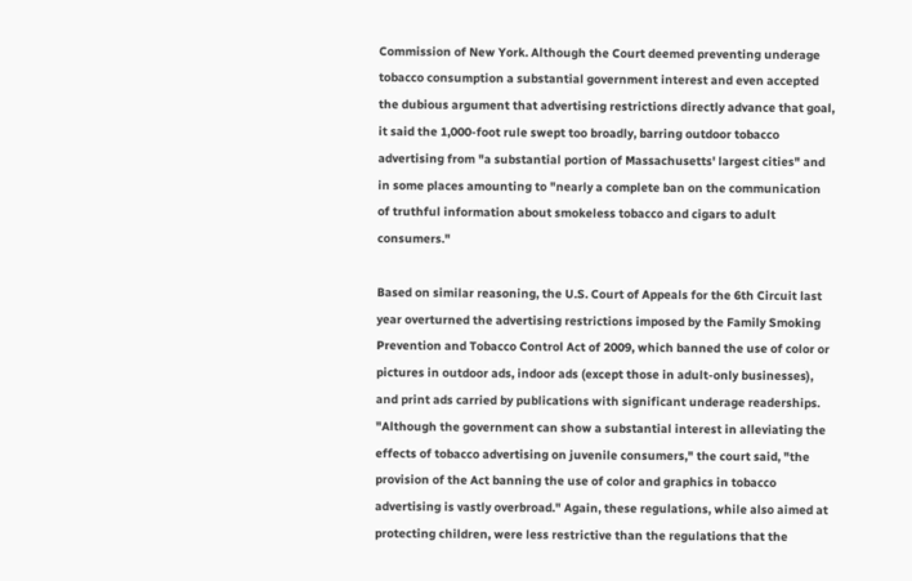Commission of New York. Although the Court deemed preventing underage tobacco consumption a substantial government interest and even accepted the dubious argument that advertising restrictions directly advance that goal, it said the 1,000-foot rule swept too broadly, barring outdoor tobacco advertising from "a substantial portion of Massachusetts' largest cities" and in some places amounting to "nearly a complete ban on the communication of truthful information about smokeless tobacco and cigars to adult consumers."

Based on similar reasoning, the U.S. Court of Appeals for the 6th Circuit last year overturned the advertising restrictions imposed by the Family Smoking Prevention and Tobacco Control Act of 2009, which banned the use of color or pictures in outdoor ads, indoor ads (except those in adult-only businesses), and print ads carried by publications with significant underage readerships. "Although the government can show a substantial interest in alleviating the effects of tobacco advertising on juvenile consumers," the court said, "the provision of the Act banning the use of color and graphics in tobacco advertising is vastly overbroad." Again, these regulations, while also aimed at protecting children, were less restrictive than the regulations that the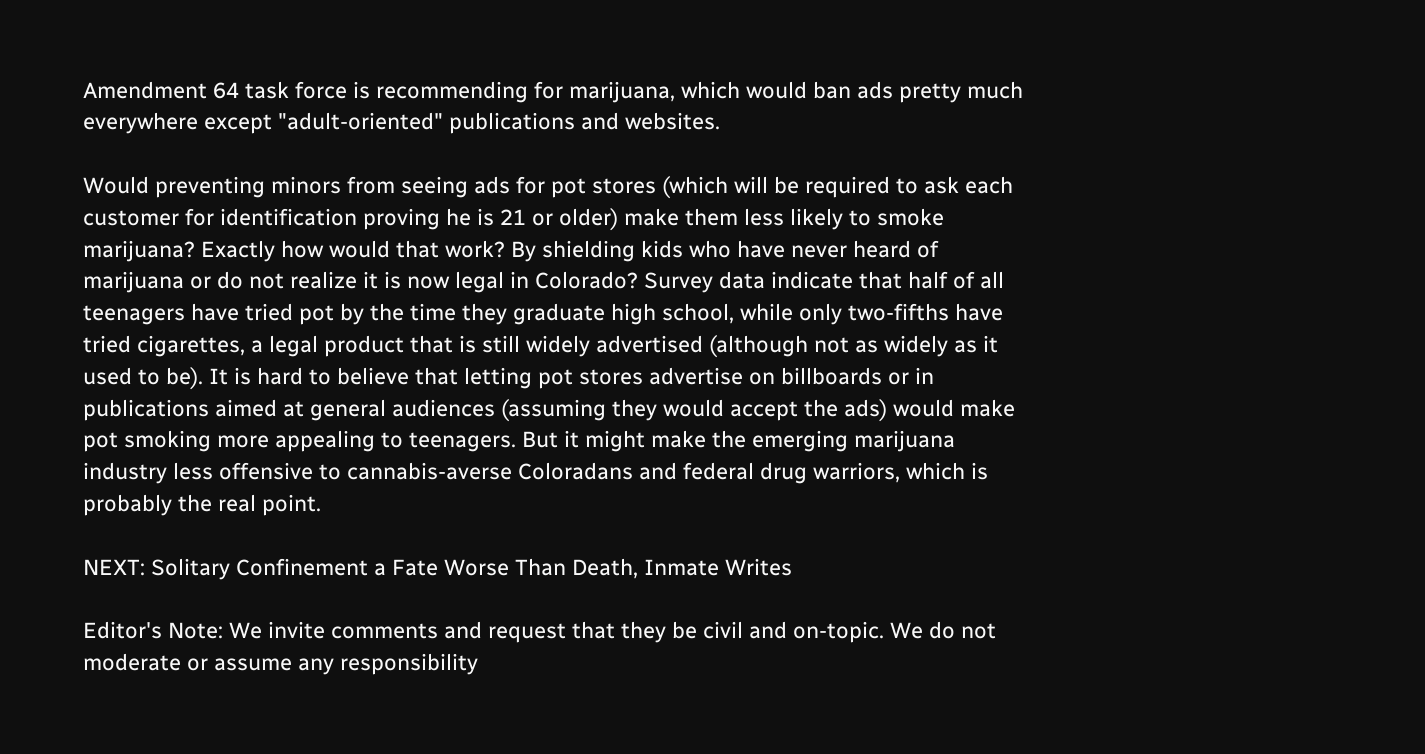Amendment 64 task force is recommending for marijuana, which would ban ads pretty much everywhere except "adult-oriented" publications and websites.

Would preventing minors from seeing ads for pot stores (which will be required to ask each customer for identification proving he is 21 or older) make them less likely to smoke marijuana? Exactly how would that work? By shielding kids who have never heard of marijuana or do not realize it is now legal in Colorado? Survey data indicate that half of all teenagers have tried pot by the time they graduate high school, while only two-fifths have tried cigarettes, a legal product that is still widely advertised (although not as widely as it used to be). It is hard to believe that letting pot stores advertise on billboards or in publications aimed at general audiences (assuming they would accept the ads) would make pot smoking more appealing to teenagers. But it might make the emerging marijuana industry less offensive to cannabis-averse Coloradans and federal drug warriors, which is probably the real point.

NEXT: Solitary Confinement a Fate Worse Than Death, Inmate Writes

Editor's Note: We invite comments and request that they be civil and on-topic. We do not moderate or assume any responsibility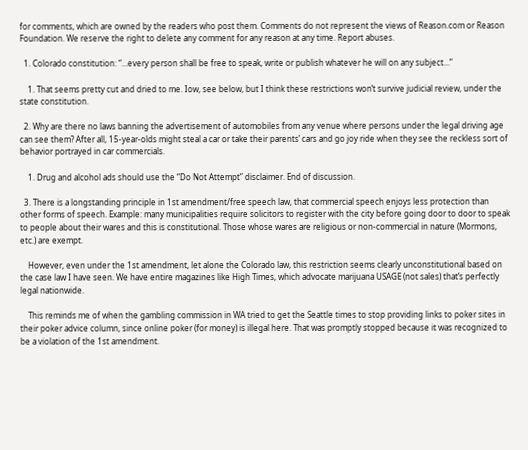for comments, which are owned by the readers who post them. Comments do not represent the views of Reason.com or Reason Foundation. We reserve the right to delete any comment for any reason at any time. Report abuses.

  1. Colorado constitution: “…every person shall be free to speak, write or publish whatever he will on any subject…”

    1. That seems pretty cut and dried to me. Iow, see below, but I think these restrictions won’t survive judicial review, under the state constitution.

  2. Why are there no laws banning the advertisement of automobiles from any venue where persons under the legal driving age can see them? After all, 15-year-olds might steal a car or take their parents’ cars and go joy ride when they see the reckless sort of behavior portrayed in car commercials.

    1. Drug and alcohol ads should use the “Do Not Attempt” disclaimer. End of discussion.

  3. There is a longstanding principle in 1st amendment/free speech law, that commercial speech enjoys less protection than other forms of speech. Example: many municipalities require solicitors to register with the city before going door to door to speak to people about their wares and this is constitutional. Those whose wares are religious or non-commercial in nature (Mormons, etc.) are exempt.

    However, even under the 1st amendment, let alone the Colorado law, this restriction seems clearly unconstitutional based on the case law I have seen. We have entire magazines like High Times, which advocate marijuana USAGE (not sales) that’s perfectly legal nationwide.

    This reminds me of when the gambling commission in WA tried to get the Seattle times to stop providing links to poker sites in their poker advice column, since online poker (for money) is illegal here. That was promptly stopped because it was recognized to be a violation of the 1st amendment.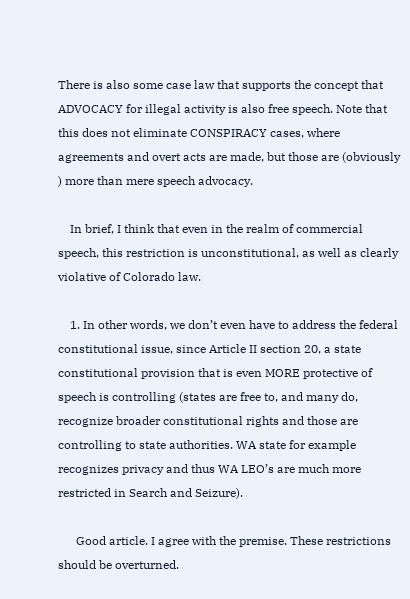There is also some case law that supports the concept that ADVOCACY for illegal activity is also free speech. Note that this does not eliminate CONSPIRACY cases, where agreements and overt acts are made, but those are (obviously ) more than mere speech advocacy.

    In brief, I think that even in the realm of commercial speech, this restriction is unconstitutional, as well as clearly violative of Colorado law.

    1. In other words, we don’t even have to address the federal constitutional issue, since Article II section 20, a state constitutional provision that is even MORE protective of speech is controlling (states are free to, and many do, recognize broader constitutional rights and those are controlling to state authorities. WA state for example recognizes privacy and thus WA LEO’s are much more restricted in Search and Seizure).

      Good article. I agree with the premise. These restrictions should be overturned.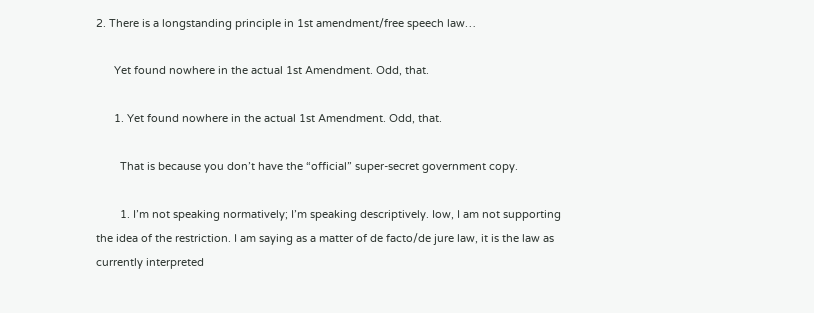2. There is a longstanding principle in 1st amendment/free speech law…

      Yet found nowhere in the actual 1st Amendment. Odd, that.

      1. Yet found nowhere in the actual 1st Amendment. Odd, that.

        That is because you don’t have the “official” super-secret government copy.

        1. I’m not speaking normatively; I’m speaking descriptively. Iow, I am not supporting the idea of the restriction. I am saying as a matter of de facto/de jure law, it is the law as currently interpreted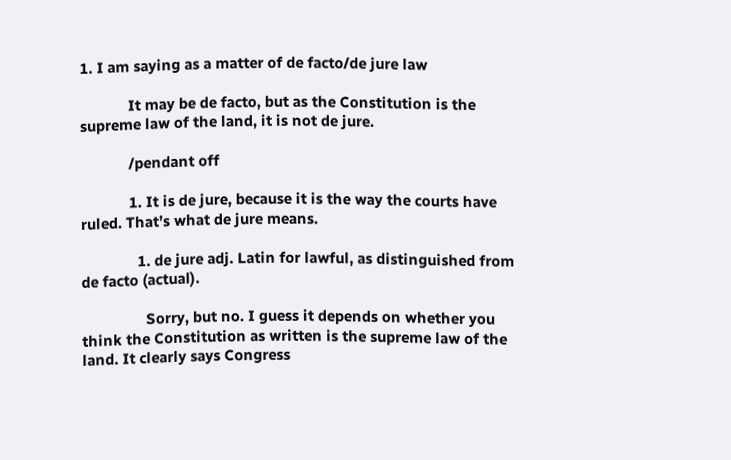1. I am saying as a matter of de facto/de jure law

            It may be de facto, but as the Constitution is the supreme law of the land, it is not de jure.

            /pendant off

            1. It is de jure, because it is the way the courts have ruled. That’s what de jure means.

              1. de jure adj. Latin for lawful, as distinguished from de facto (actual).

                Sorry, but no. I guess it depends on whether you think the Constitution as written is the supreme law of the land. It clearly says Congress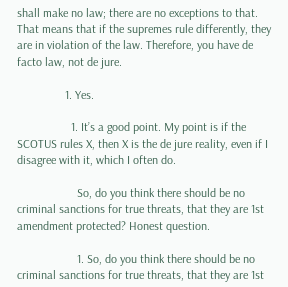shall make no law; there are no exceptions to that. That means that if the supremes rule differently, they are in violation of the law. Therefore, you have de facto law, not de jure.

                1. Yes.

                  1. It’s a good point. My point is if the SCOTUS rules X, then X is the de jure reality, even if I disagree with it, which I often do.

                    So, do you think there should be no criminal sanctions for true threats, that they are 1st amendment protected? Honest question.

                    1. So, do you think there should be no criminal sanctions for true threats, that they are 1st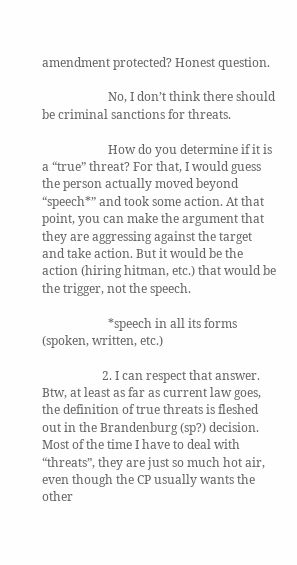amendment protected? Honest question.

                      No, I don’t think there should be criminal sanctions for threats.

                      How do you determine if it is a “true” threat? For that, I would guess the person actually moved beyond “speech*” and took some action. At that point, you can make the argument that they are aggressing against the target and take action. But it would be the action (hiring hitman, etc.) that would be the trigger, not the speech.

                      *speech in all its forms (spoken, written, etc.)

                    2. I can respect that answer. Btw, at least as far as current law goes, the definition of true threats is fleshed out in the Brandenburg (sp?) decision. Most of the time I have to deal with “threats”, they are just so much hot air, even though the CP usually wants the other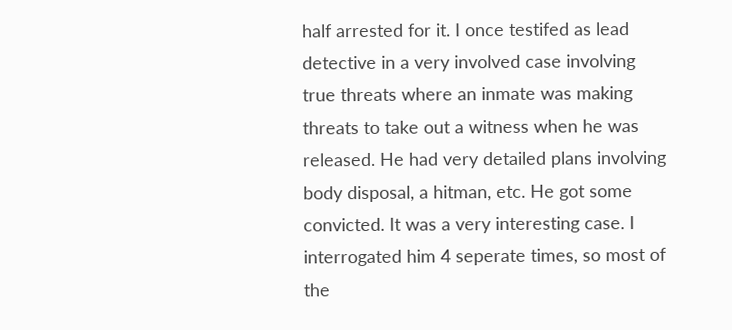half arrested for it. I once testifed as lead detective in a very involved case involving true threats where an inmate was making threats to take out a witness when he was released. He had very detailed plans involving body disposal, a hitman, etc. He got some convicted. It was a very interesting case. I interrogated him 4 seperate times, so most of the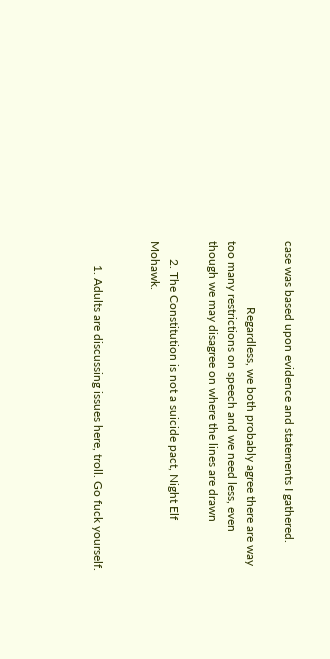case was based upon evidence and statements I gathered.

                      Regardless, we both probably agree there are way too many restrictions on speech and we need less, even though we may disagree on where the lines are drawn

      2. The Constitution is not a suicide pact, Night Elf Mohawk.


        1. Adults are discussing issues here, troll. Go fuck yourself.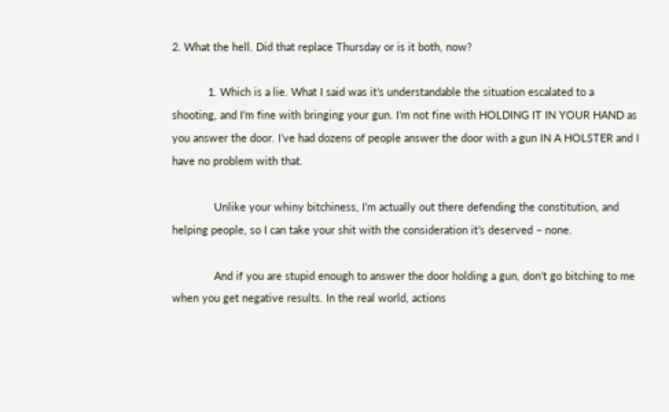2. What the hell. Did that replace Thursday or is it both, now?

            1. Which is a lie. What I said was it’s understandable the situation escalated to a shooting, and I’m fine with bringing your gun. I’m not fine with HOLDING IT IN YOUR HAND as you answer the door. I’ve had dozens of people answer the door with a gun IN A HOLSTER and I have no problem with that.

              Unlike your whiny bitchiness, I’m actually out there defending the constitution, and helping people, so I can take your shit with the consideration it’s deserved – none.

              And if you are stupid enough to answer the door holding a gun, don’t go bitching to me when you get negative results. In the real world, actions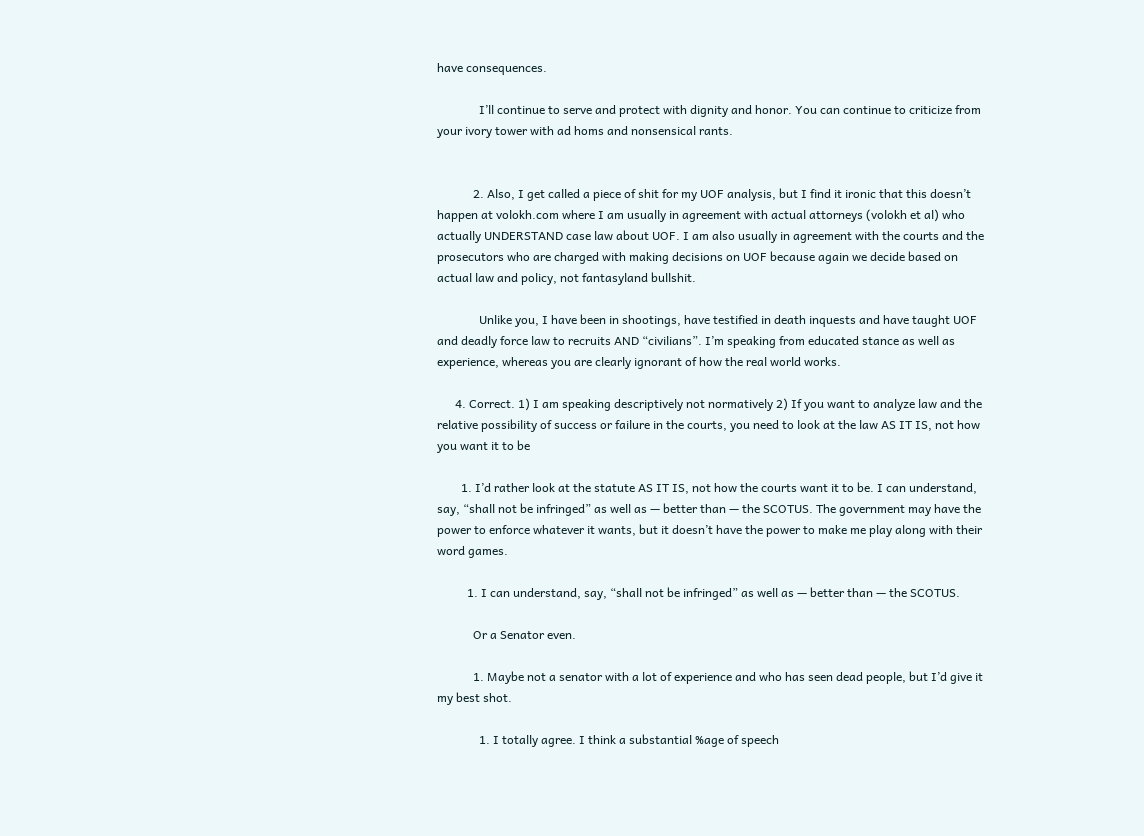have consequences.

              I’ll continue to serve and protect with dignity and honor. You can continue to criticize from your ivory tower with ad homs and nonsensical rants.


            2. Also, I get called a piece of shit for my UOF analysis, but I find it ironic that this doesn’t happen at volokh.com where I am usually in agreement with actual attorneys (volokh et al) who actually UNDERSTAND case law about UOF. I am also usually in agreement with the courts and the prosecutors who are charged with making decisions on UOF because again we decide based on actual law and policy, not fantasyland bullshit.

              Unlike you, I have been in shootings, have testified in death inquests and have taught UOF and deadly force law to recruits AND “civilians”. I’m speaking from educated stance as well as experience, whereas you are clearly ignorant of how the real world works.

      4. Correct. 1) I am speaking descriptively not normatively 2) If you want to analyze law and the relative possibility of success or failure in the courts, you need to look at the law AS IT IS, not how you want it to be

        1. I’d rather look at the statute AS IT IS, not how the courts want it to be. I can understand, say, “shall not be infringed” as well as — better than — the SCOTUS. The government may have the power to enforce whatever it wants, but it doesn’t have the power to make me play along with their word games.

          1. I can understand, say, “shall not be infringed” as well as — better than — the SCOTUS.

            Or a Senator even.

            1. Maybe not a senator with a lot of experience and who has seen dead people, but I’d give it my best shot.

              1. I totally agree. I think a substantial %age of speech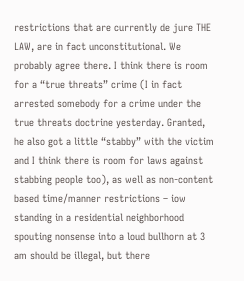restrictions that are currently de jure THE LAW, are in fact unconstitutional. We probably agree there. I think there is room for a “true threats” crime (I in fact arrested somebody for a crime under the true threats doctrine yesterday. Granted, he also got a little “stabby” with the victim and I think there is room for laws against stabbing people too), as well as non-content based time/manner restrictions – iow standing in a residential neighborhood spouting nonsense into a loud bullhorn at 3 am should be illegal, but there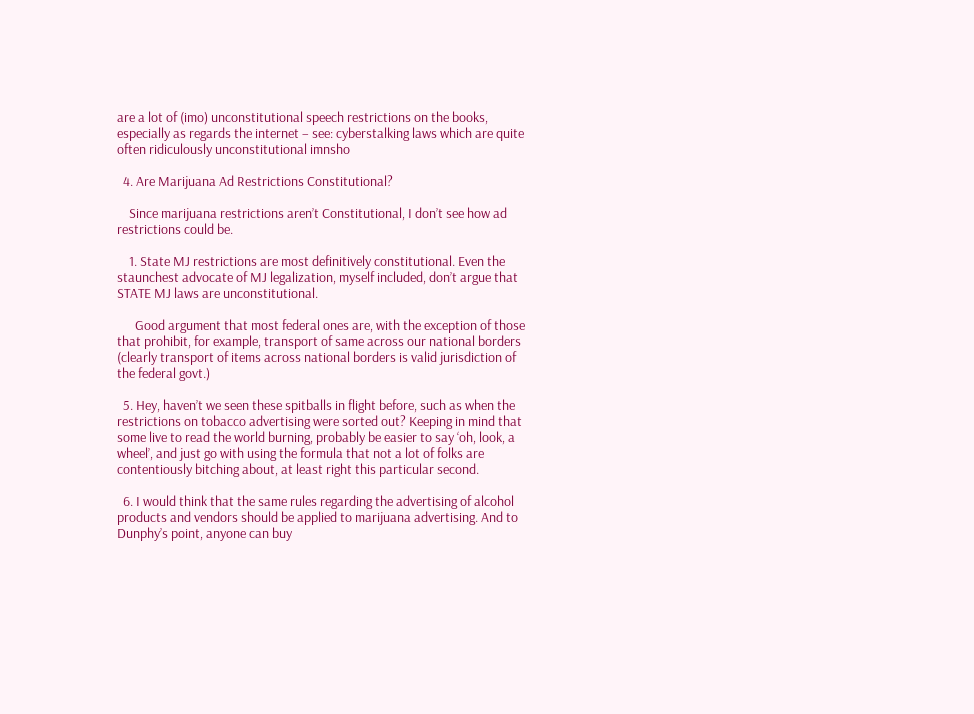are a lot of (imo) unconstitutional speech restrictions on the books, especially as regards the internet – see: cyberstalking laws which are quite often ridiculously unconstitutional imnsho

  4. Are Marijuana Ad Restrictions Constitutional?

    Since marijuana restrictions aren’t Constitutional, I don’t see how ad restrictions could be.

    1. State MJ restrictions are most definitively constitutional. Even the staunchest advocate of MJ legalization, myself included, don’t argue that STATE MJ laws are unconstitutional.

      Good argument that most federal ones are, with the exception of those that prohibit, for example, transport of same across our national borders (clearly transport of items across national borders is valid jurisdiction of the federal govt.)

  5. Hey, haven’t we seen these spitballs in flight before, such as when the restrictions on tobacco advertising were sorted out? Keeping in mind that some live to read the world burning, probably be easier to say ‘oh, look, a wheel’, and just go with using the formula that not a lot of folks are contentiously bitching about, at least right this particular second.

  6. I would think that the same rules regarding the advertising of alcohol products and vendors should be applied to marijuana advertising. And to Dunphy’s point, anyone can buy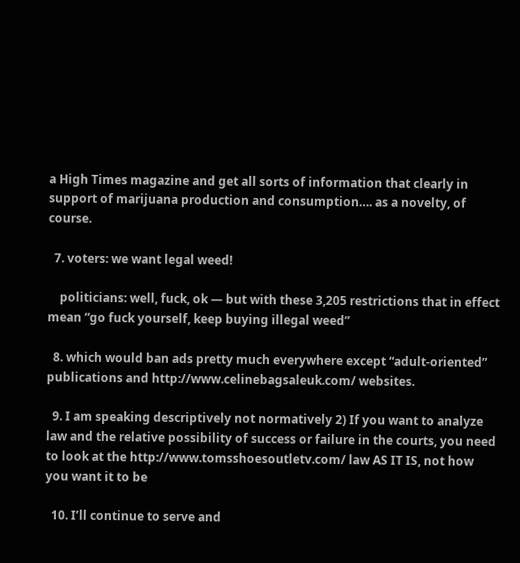a High Times magazine and get all sorts of information that clearly in support of marijuana production and consumption…. as a novelty, of course.

  7. voters: we want legal weed!

    politicians: well, fuck, ok — but with these 3,205 restrictions that in effect mean “go fuck yourself, keep buying illegal weed”

  8. which would ban ads pretty much everywhere except “adult-oriented” publications and http://www.celinebagsaleuk.com/ websites.

  9. I am speaking descriptively not normatively 2) If you want to analyze law and the relative possibility of success or failure in the courts, you need to look at the http://www.tomsshoesoutletv.com/ law AS IT IS, not how you want it to be

  10. I’ll continue to serve and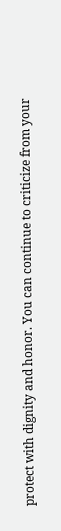protect with dignity and honor. You can continue to criticize from your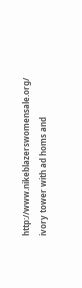http://www.nikeblazerswomensale.org/ ivory tower with ad homs and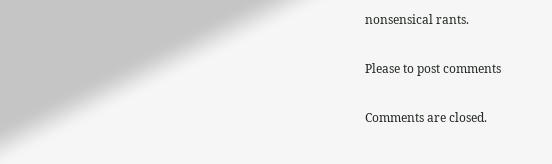nonsensical rants.

Please to post comments

Comments are closed.